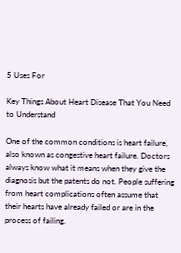5 Uses For

Key Things About Heart Disease That You Need to Understand

One of the common conditions is heart failure, also known as congestive heart failure. Doctors always know what it means when they give the diagnosis but the patents do not. People suffering from heart complications often assume that their hearts have already failed or are in the process of failing,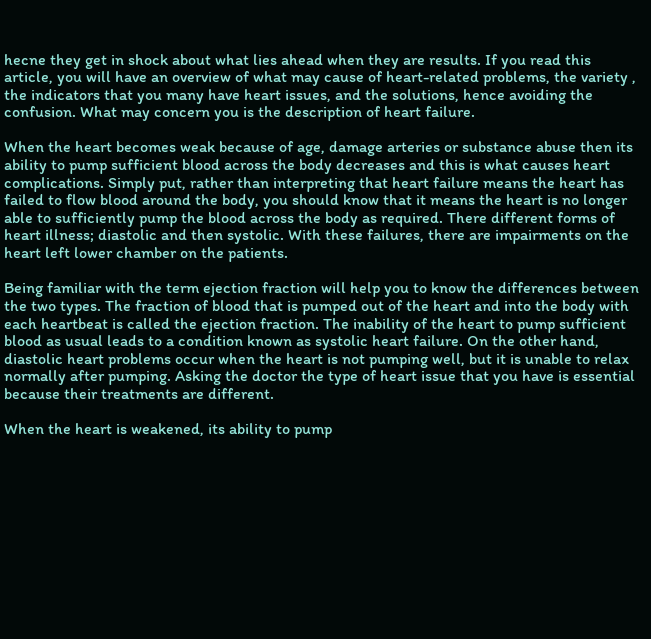hecne they get in shock about what lies ahead when they are results. If you read this article, you will have an overview of what may cause of heart-related problems, the variety , the indicators that you many have heart issues, and the solutions, hence avoiding the confusion. What may concern you is the description of heart failure.

When the heart becomes weak because of age, damage arteries or substance abuse then its ability to pump sufficient blood across the body decreases and this is what causes heart complications. Simply put, rather than interpreting that heart failure means the heart has failed to flow blood around the body, you should know that it means the heart is no longer able to sufficiently pump the blood across the body as required. There different forms of heart illness; diastolic and then systolic. With these failures, there are impairments on the heart left lower chamber on the patients.

Being familiar with the term ejection fraction will help you to know the differences between the two types. The fraction of blood that is pumped out of the heart and into the body with each heartbeat is called the ejection fraction. The inability of the heart to pump sufficient blood as usual leads to a condition known as systolic heart failure. On the other hand, diastolic heart problems occur when the heart is not pumping well, but it is unable to relax normally after pumping. Asking the doctor the type of heart issue that you have is essential because their treatments are different.

When the heart is weakened, its ability to pump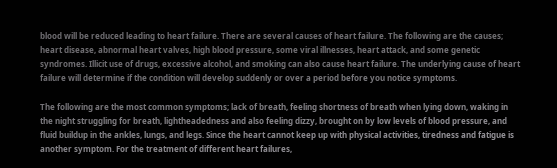blood will be reduced leading to heart failure. There are several causes of heart failure. The following are the causes; heart disease, abnormal heart valves, high blood pressure, some viral illnesses, heart attack, and some genetic syndromes. Illicit use of drugs, excessive alcohol, and smoking can also cause heart failure. The underlying cause of heart failure will determine if the condition will develop suddenly or over a period before you notice symptoms.

The following are the most common symptoms; lack of breath, feeling shortness of breath when lying down, waking in the night struggling for breath, lightheadedness and also feeling dizzy, brought on by low levels of blood pressure, and fluid buildup in the ankles, lungs, and legs. Since the heart cannot keep up with physical activities, tiredness and fatigue is another symptom. For the treatment of different heart failures,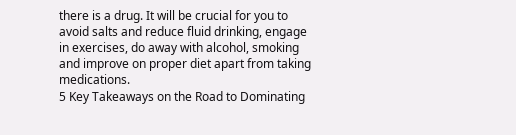there is a drug. It will be crucial for you to avoid salts and reduce fluid drinking, engage in exercises, do away with alcohol, smoking and improve on proper diet apart from taking medications.
5 Key Takeaways on the Road to Dominating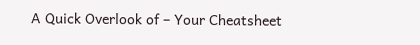A Quick Overlook of – Your Cheatsheet